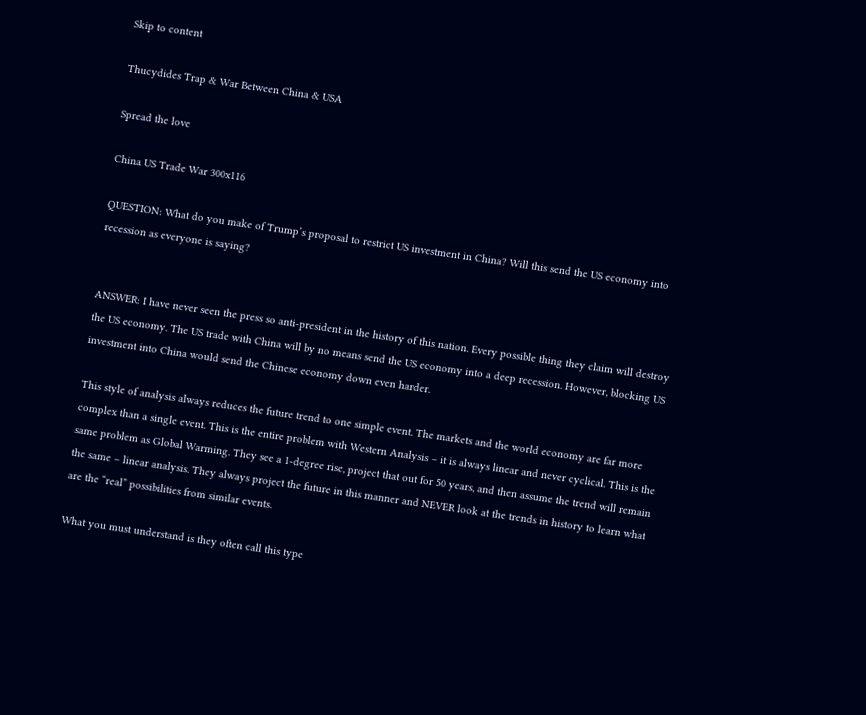Skip to content

Thucydides Trap & War Between China & USA

Spread the love

China US Trade War 300x116

QUESTION: What do you make of Trump’s proposal to restrict US investment in China? Will this send the US economy into recession as everyone is saying?


ANSWER: I have never seen the press so anti-president in the history of this nation. Every possible thing they claim will destroy the US economy. The US trade with China will by no means send the US economy into a deep recession. However, blocking US investment into China would send the Chinese economy down even harder.

This style of analysis always reduces the future trend to one simple event. The markets and the world economy are far more complex than a single event. This is the entire problem with Western Analysis – it is always linear and never cyclical. This is the same problem as Global Warming. They see a 1-degree rise, project that out for 50 years, and then assume the trend will remain the same – linear analysis. They always project the future in this manner and NEVER look at the trends in history to learn what are the “real” possibilities from similar events.

What you must understand is they often call this type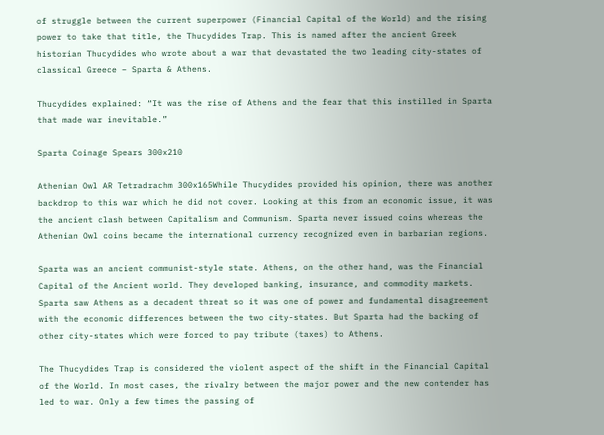of struggle between the current superpower (Financial Capital of the World) and the rising power to take that title, the Thucydides Trap. This is named after the ancient Greek historian Thucydides who wrote about a war that devastated the two leading city-states of classical Greece – Sparta & Athens.

Thucydides explained: “It was the rise of Athens and the fear that this instilled in Sparta that made war inevitable.”

Sparta Coinage Spears 300x210

Athenian Owl AR Tetradrachm 300x165While Thucydides provided his opinion, there was another backdrop to this war which he did not cover. Looking at this from an economic issue, it was the ancient clash between Capitalism and Communism. Sparta never issued coins whereas the Athenian Owl coins became the international currency recognized even in barbarian regions.

Sparta was an ancient communist-style state. Athens, on the other hand, was the Financial Capital of the Ancient world. They developed banking, insurance, and commodity markets. Sparta saw Athens as a decadent threat so it was one of power and fundamental disagreement with the economic differences between the two city-states. But Sparta had the backing of other city-states which were forced to pay tribute (taxes) to Athens.

The Thucydides Trap is considered the violent aspect of the shift in the Financial Capital of the World. In most cases, the rivalry between the major power and the new contender has led to war. Only a few times the passing of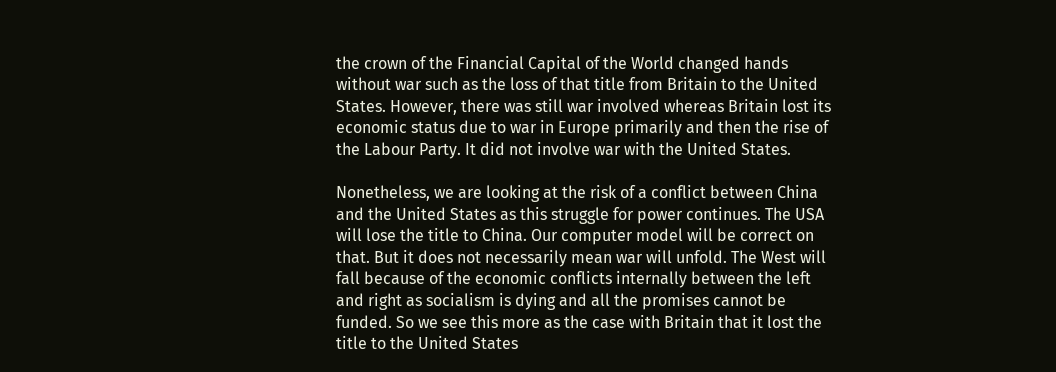the crown of the Financial Capital of the World changed hands without war such as the loss of that title from Britain to the United States. However, there was still war involved whereas Britain lost its economic status due to war in Europe primarily and then the rise of the Labour Party. It did not involve war with the United States.

Nonetheless, we are looking at the risk of a conflict between China and the United States as this struggle for power continues. The USA will lose the title to China. Our computer model will be correct on that. But it does not necessarily mean war will unfold. The West will fall because of the economic conflicts internally between the left and right as socialism is dying and all the promises cannot be funded. So we see this more as the case with Britain that it lost the title to the United States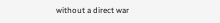without a direct war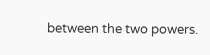between the two powers.